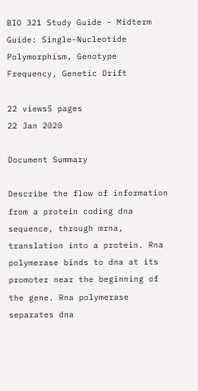BIO 321 Study Guide - Midterm Guide: Single-Nucleotide Polymorphism, Genotype Frequency, Genetic Drift

22 views5 pages
22 Jan 2020

Document Summary

Describe the flow of information from a protein coding dna sequence, through mrna, translation into a protein. Rna polymerase binds to dna at its promoter near the beginning of the gene. Rna polymerase separates dna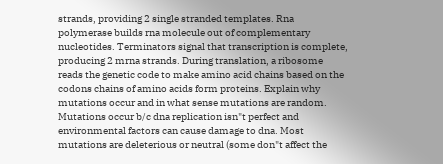strands, providing 2 single stranded templates. Rna polymerase builds rna molecule out of complementary nucleotides. Terminators signal that transcription is complete, producing 2 mrna strands. During translation, a ribosome reads the genetic code to make amino acid chains based on the codons chains of amino acids form proteins. Explain why mutations occur and in what sense mutations are random. Mutations occur b/c dna replication isn"t perfect and environmental factors can cause damage to dna. Most mutations are deleterious or neutral (some don"t affect the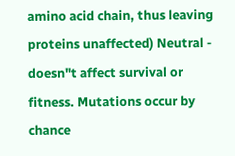amino acid chain, thus leaving proteins unaffected) Neutral - doesn"t affect survival or fitness. Mutations occur by chance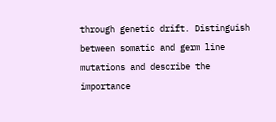through genetic drift. Distinguish between somatic and germ line mutations and describe the importance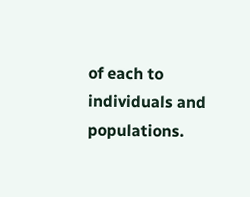of each to individuals and populations.